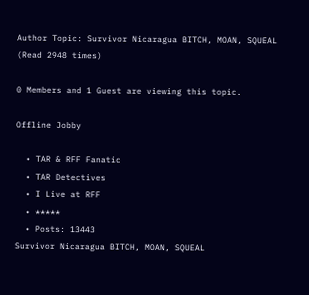Author Topic: Survivor Nicaragua BITCH, MOAN, SQUEAL  (Read 2948 times)

0 Members and 1 Guest are viewing this topic.

Offline Jobby

  • TAR & RFF Fanatic
  • TAR Detectives
  • I Live at RFF
  • *****
  • Posts: 13443
Survivor Nicaragua BITCH, MOAN, SQUEAL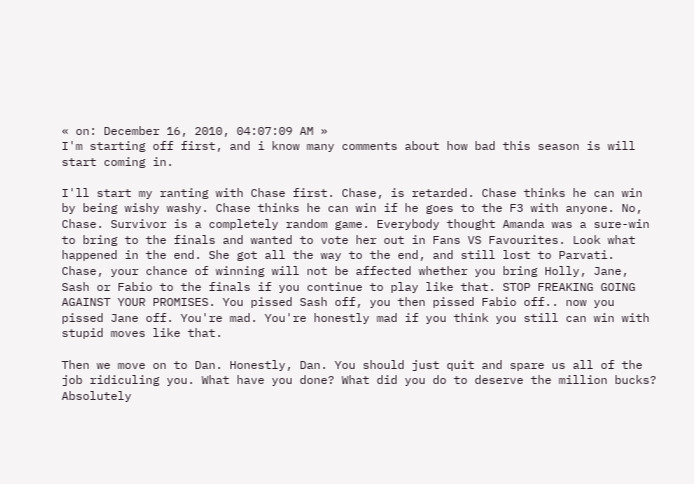« on: December 16, 2010, 04:07:09 AM »
I'm starting off first, and i know many comments about how bad this season is will start coming in.

I'll start my ranting with Chase first. Chase, is retarded. Chase thinks he can win by being wishy washy. Chase thinks he can win if he goes to the F3 with anyone. No, Chase. Survivor is a completely random game. Everybody thought Amanda was a sure-win to bring to the finals and wanted to vote her out in Fans VS Favourites. Look what happened in the end. She got all the way to the end, and still lost to Parvati. Chase, your chance of winning will not be affected whether you bring Holly, Jane, Sash or Fabio to the finals if you continue to play like that. STOP FREAKING GOING AGAINST YOUR PROMISES. You pissed Sash off, you then pissed Fabio off.. now you pissed Jane off. You're mad. You're honestly mad if you think you still can win with stupid moves like that.

Then we move on to Dan. Honestly, Dan. You should just quit and spare us all of the job ridiculing you. What have you done? What did you do to deserve the million bucks? Absolutely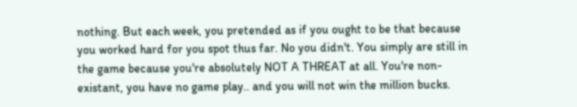nothing. But each week, you pretended as if you ought to be that because you worked hard for you spot thus far. No you didn't. You simply are still in the game because you're absolutely NOT A THREAT at all. You're non-existant, you have no game play.. and you will not win the million bucks.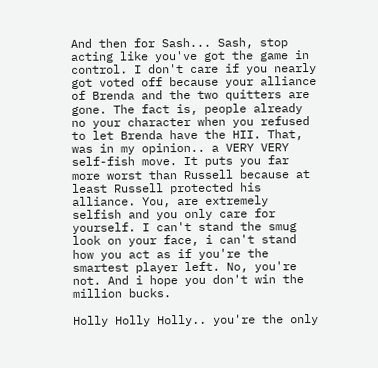And then for Sash... Sash, stop acting like you've got the game in control. I don't care if you nearly got voted off because your alliance of Brenda and the two quitters are gone. The fact is, people already no your character when you refused to let Brenda have the HII. That, was in my opinion.. a VERY VERY self-fish move. It puts you far more worst than Russell because at least Russell protected his alliance. You, are extremely selfish and you only care for yourself. I can't stand the smug look on your face, i can't stand how you act as if you're the smartest player left. No, you're not. And i hope you don't win the million bucks.

Holly Holly Holly.. you're the only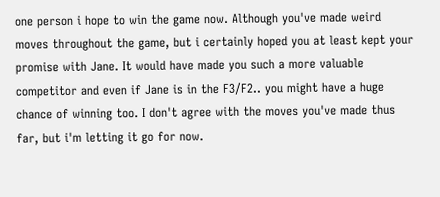one person i hope to win the game now. Although you've made weird moves throughout the game, but i certainly hoped you at least kept your promise with Jane. It would have made you such a more valuable competitor and even if Jane is in the F3/F2.. you might have a huge chance of winning too. I don't agree with the moves you've made thus far, but i'm letting it go for now.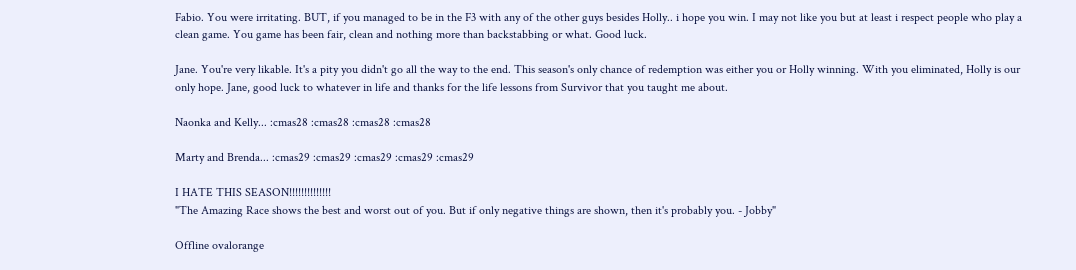Fabio. You were irritating. BUT, if you managed to be in the F3 with any of the other guys besides Holly.. i hope you win. I may not like you but at least i respect people who play a clean game. You game has been fair, clean and nothing more than backstabbing or what. Good luck.

Jane. You're very likable. It's a pity you didn't go all the way to the end. This season's only chance of redemption was either you or Holly winning. With you eliminated, Holly is our only hope. Jane, good luck to whatever in life and thanks for the life lessons from Survivor that you taught me about.

Naonka and Kelly... :cmas28 :cmas28 :cmas28 :cmas28

Marty and Brenda... :cmas29 :cmas29 :cmas29 :cmas29 :cmas29

I HATE THIS SEASON!!!!!!!!!!!!!!
"The Amazing Race shows the best and worst out of you. But if only negative things are shown, then it's probably you. - Jobby"

Offline ovalorange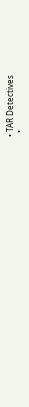• TAR Detectives
  •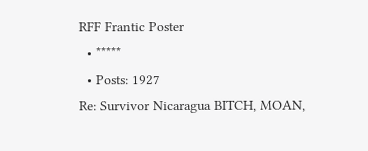RFF Frantic Poster
  • *****
  • Posts: 1927
Re: Survivor Nicaragua BITCH, MOAN,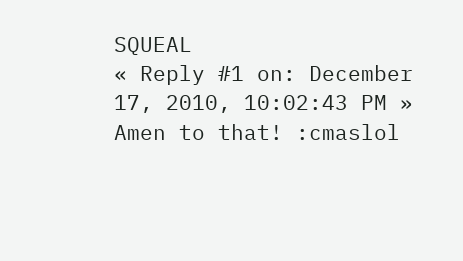SQUEAL
« Reply #1 on: December 17, 2010, 10:02:43 PM »
Amen to that! :cmaslol